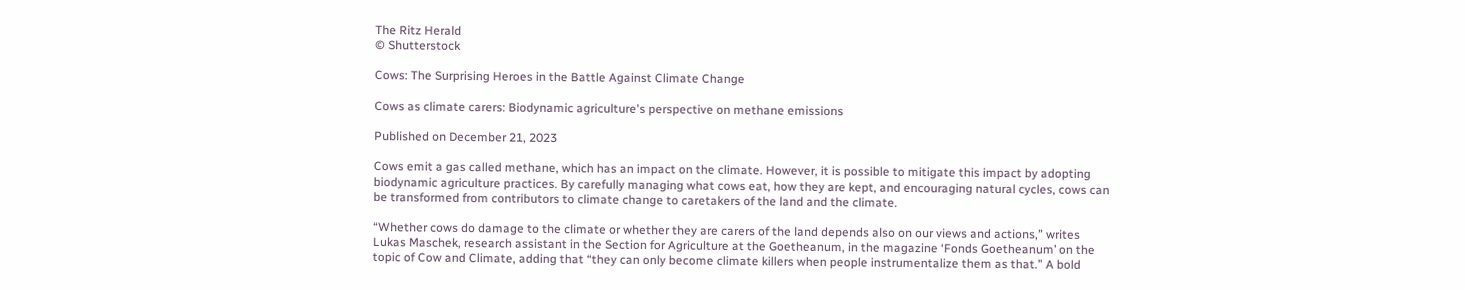The Ritz Herald
© Shutterstock

Cows: The Surprising Heroes in the Battle Against Climate Change

Cows as climate carers: Biodynamic agriculture's perspective on methane emissions

Published on December 21, 2023

Cows emit a gas called methane, which has an impact on the climate. However, it is possible to mitigate this impact by adopting biodynamic agriculture practices. By carefully managing what cows eat, how they are kept, and encouraging natural cycles, cows can be transformed from contributors to climate change to caretakers of the land and the climate.

“Whether cows do damage to the climate or whether they are carers of the land depends also on our views and actions,” writes Lukas Maschek, research assistant in the Section for Agriculture at the Goetheanum, in the magazine ‘Fonds Goetheanum’ on the topic of Cow and Climate, adding that “they can only become climate killers when people instrumentalize them as that.” A bold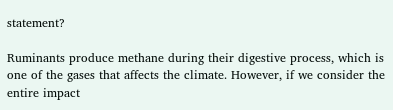statement?

Ruminants produce methane during their digestive process, which is one of the gases that affects the climate. However, if we consider the entire impact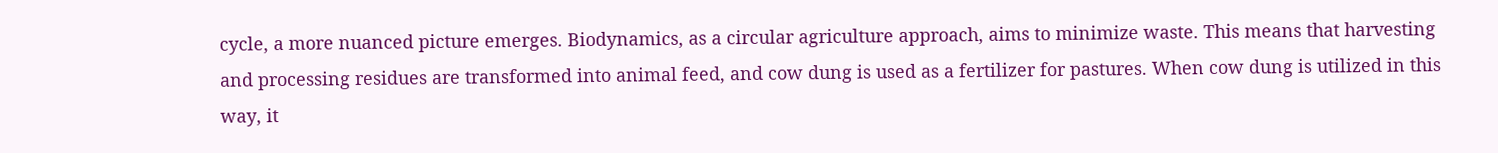cycle, a more nuanced picture emerges. Biodynamics, as a circular agriculture approach, aims to minimize waste. This means that harvesting and processing residues are transformed into animal feed, and cow dung is used as a fertilizer for pastures. When cow dung is utilized in this way, it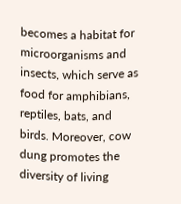becomes a habitat for microorganisms and insects, which serve as food for amphibians, reptiles, bats, and birds. Moreover, cow dung promotes the diversity of living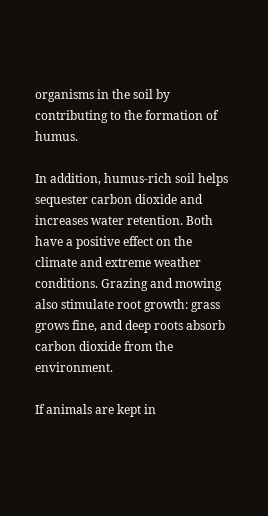organisms in the soil by contributing to the formation of humus.

In addition, humus-rich soil helps sequester carbon dioxide and increases water retention. Both have a positive effect on the climate and extreme weather conditions. Grazing and mowing also stimulate root growth: grass grows fine, and deep roots absorb carbon dioxide from the environment.

If animals are kept in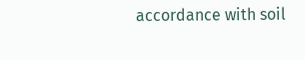accordance with soil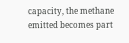capacity, the methane emitted becomes part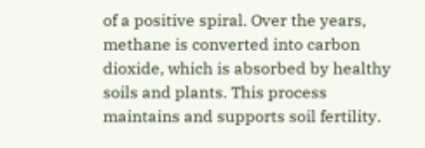of a positive spiral. Over the years, methane is converted into carbon dioxide, which is absorbed by healthy soils and plants. This process maintains and supports soil fertility.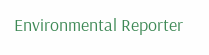Environmental Reporter